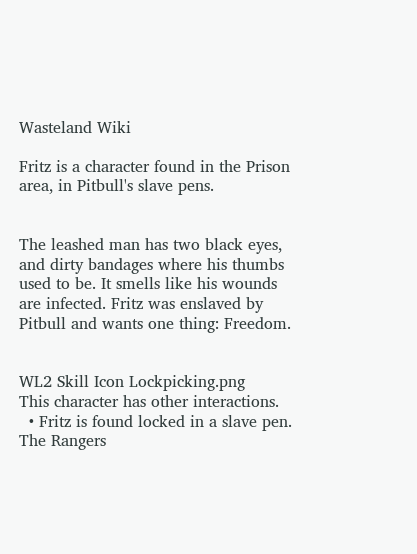Wasteland Wiki

Fritz is a character found in the Prison area, in Pitbull's slave pens.


The leashed man has two black eyes, and dirty bandages where his thumbs used to be. It smells like his wounds are infected. Fritz was enslaved by Pitbull and wants one thing: Freedom.


WL2 Skill Icon Lockpicking.png
This character has other interactions.
  • Fritz is found locked in a slave pen. The Rangers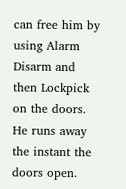can free him by using Alarm Disarm and then Lockpick on the doors. He runs away the instant the doors open.